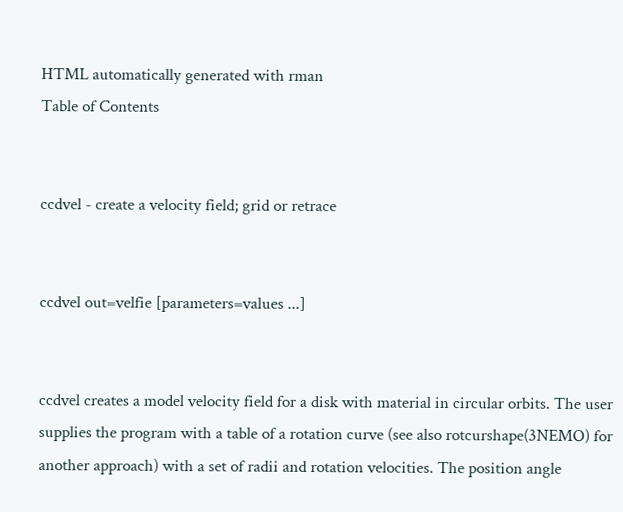HTML automatically generated with rman
Table of Contents


ccdvel - create a velocity field; grid or retrace


ccdvel out=velfie [parameters=values ...]


ccdvel creates a model velocity field for a disk with material in circular orbits. The user supplies the program with a table of a rotation curve (see also rotcurshape(3NEMO) for another approach) with a set of radii and rotation velocities. The position angle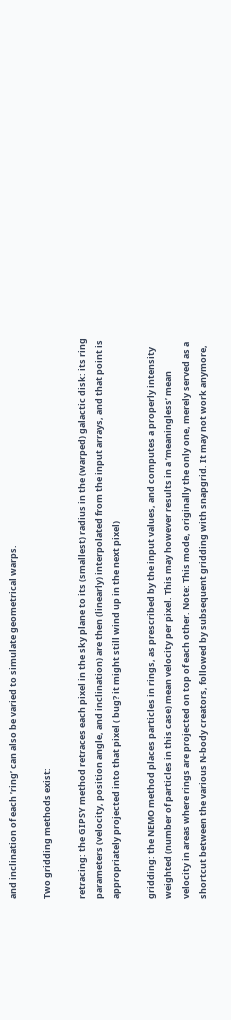and inclination of each ’ring’ can also be varied to simulate geometrical warps.

Two gridding methods exist:

retracing: the GIPSY method retraces each pixel in the sky plane to its (smallest) radius in the (warped) galactic disk: its ring parameters (velocity, position angle, and inclination) are then (linearly) interpolated from the input arrays, and that point is appropriately projected into that pixel ( bug? it might still wind up in the next pixel)

gridding: the NEMO method places particles in rings, as prescribed by the input values, and computes a properly intensity weighted (number of particles in this case) mean velocity per pixel. This may however results in a ’meaningless’ mean velocity in areas where rings are projected on top of each other. Note: This mode, originally the only one, merely served as a shortcut between the various N-body creators, followed by subsequent gridding with snapgrid. It may not work anymore,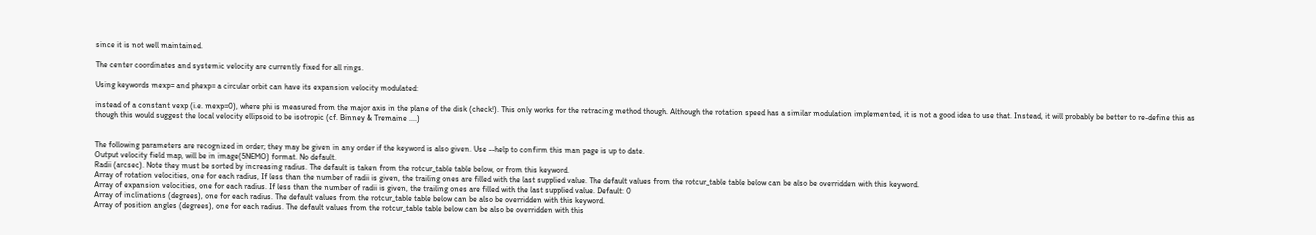since it is not well maintained.

The center coordinates and systemic velocity are currently fixed for all rings.

Using keywords mexp= and phexp= a circular orbit can have its expansion velocity modulated:

instead of a constant vexp (i.e. mexp=0), where phi is measured from the major axis in the plane of the disk (check!). This only works for the retracing method though. Although the rotation speed has a similar modulation implemented, it is not a good idea to use that. Instead, it will probably be better to re-define this as
though this would suggest the local velocity ellipsoid to be isotropic (cf. Binney & Tremaine ....)


The following parameters are recognized in order; they may be given in any order if the keyword is also given. Use --help to confirm this man page is up to date.
Output velocity field map, will be in image(5NEMO) format. No default.
Radii (arcsec). Note they must be sorted by increasing radius. The default is taken from the rotcur_table table below, or from this keyword.
Array of rotation velocities, one for each radius, If less than the number of radii is given, the trailing ones are filled with the last supplied value. The default values from the rotcur_table table below can be also be overridden with this keyword.
Array of expansion velocities, one for each radius. If less than the number of radii is given, the trailing ones are filled with the last supplied value. Default: 0
Array of inclinations (degrees), one for each radius. The default values from the rotcur_table table below can be also be overridden with this keyword.
Array of position angles (degrees), one for each radius. The default values from the rotcur_table table below can be also be overridden with this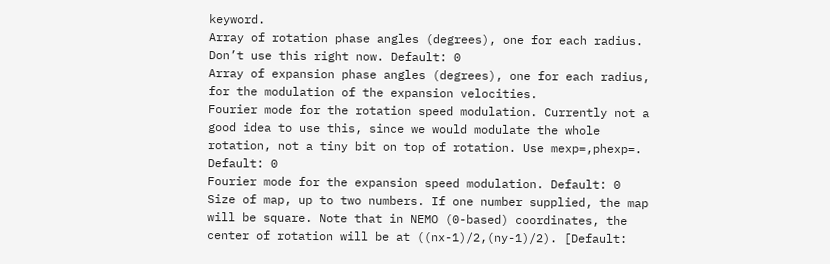keyword.
Array of rotation phase angles (degrees), one for each radius. Don’t use this right now. Default: 0
Array of expansion phase angles (degrees), one for each radius, for the modulation of the expansion velocities.
Fourier mode for the rotation speed modulation. Currently not a good idea to use this, since we would modulate the whole rotation, not a tiny bit on top of rotation. Use mexp=,phexp=. Default: 0
Fourier mode for the expansion speed modulation. Default: 0
Size of map, up to two numbers. If one number supplied, the map will be square. Note that in NEMO (0-based) coordinates, the center of rotation will be at ((nx-1)/2,(ny-1)/2). [Default: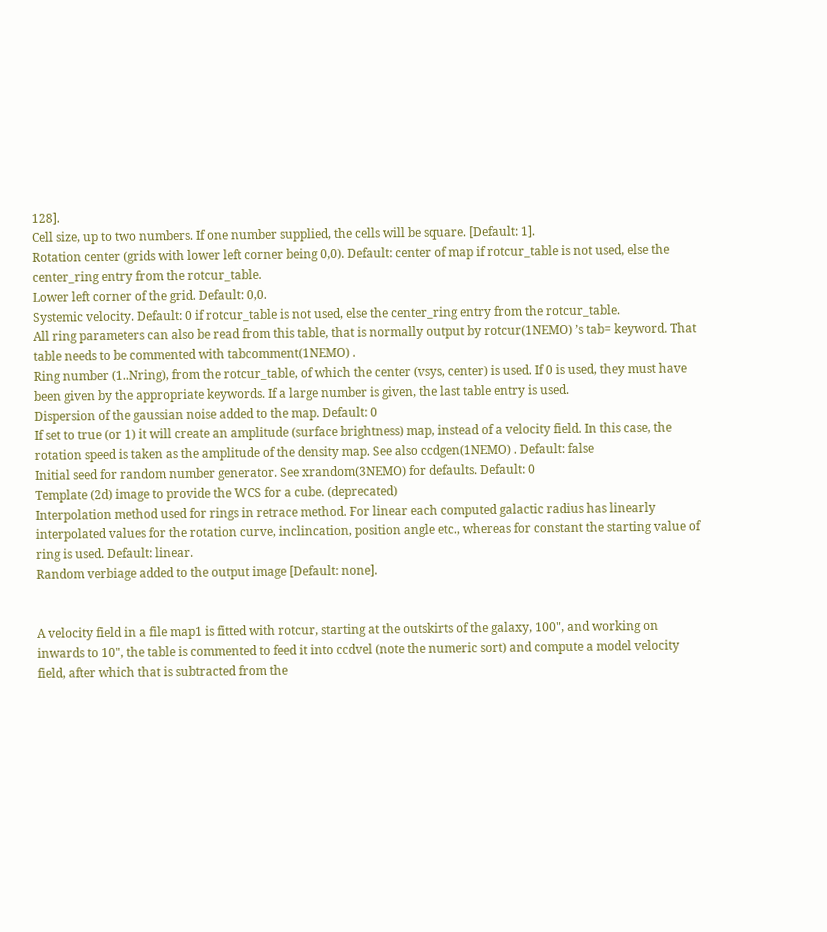128].
Cell size, up to two numbers. If one number supplied, the cells will be square. [Default: 1].
Rotation center (grids with lower left corner being 0,0). Default: center of map if rotcur_table is not used, else the center_ring entry from the rotcur_table.
Lower left corner of the grid. Default: 0,0.
Systemic velocity. Default: 0 if rotcur_table is not used, else the center_ring entry from the rotcur_table.
All ring parameters can also be read from this table, that is normally output by rotcur(1NEMO) ’s tab= keyword. That table needs to be commented with tabcomment(1NEMO) .
Ring number (1..Nring), from the rotcur_table, of which the center (vsys, center) is used. If 0 is used, they must have been given by the appropriate keywords. If a large number is given, the last table entry is used.
Dispersion of the gaussian noise added to the map. Default: 0
If set to true (or 1) it will create an amplitude (surface brightness) map, instead of a velocity field. In this case, the rotation speed is taken as the amplitude of the density map. See also ccdgen(1NEMO) . Default: false
Initial seed for random number generator. See xrandom(3NEMO) for defaults. Default: 0
Template (2d) image to provide the WCS for a cube. (deprecated)
Interpolation method used for rings in retrace method. For linear each computed galactic radius has linearly interpolated values for the rotation curve, inclincation, position angle etc., whereas for constant the starting value of ring is used. Default: linear.
Random verbiage added to the output image [Default: none].


A velocity field in a file map1 is fitted with rotcur, starting at the outskirts of the galaxy, 100", and working on inwards to 10", the table is commented to feed it into ccdvel (note the numeric sort) and compute a model velocity field, after which that is subtracted from the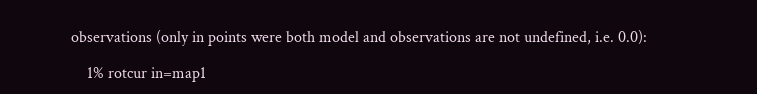observations (only in points were both model and observations are not undefined, i.e. 0.0):

    1% rotcur in=map1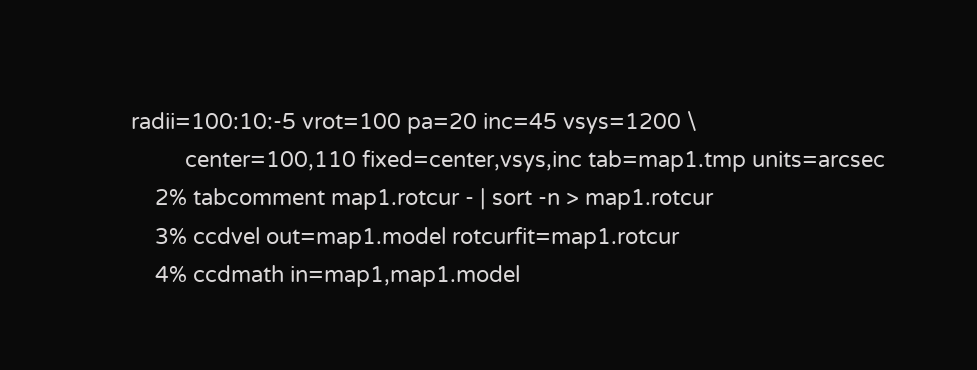radii=100:10:-5 vrot=100 pa=20 inc=45 vsys=1200 \
         center=100,110 fixed=center,vsys,inc tab=map1.tmp units=arcsec
    2% tabcomment map1.rotcur - | sort -n > map1.rotcur
    3% ccdvel out=map1.model rotcurfit=map1.rotcur
    4% ccdmath in=map1,map1.model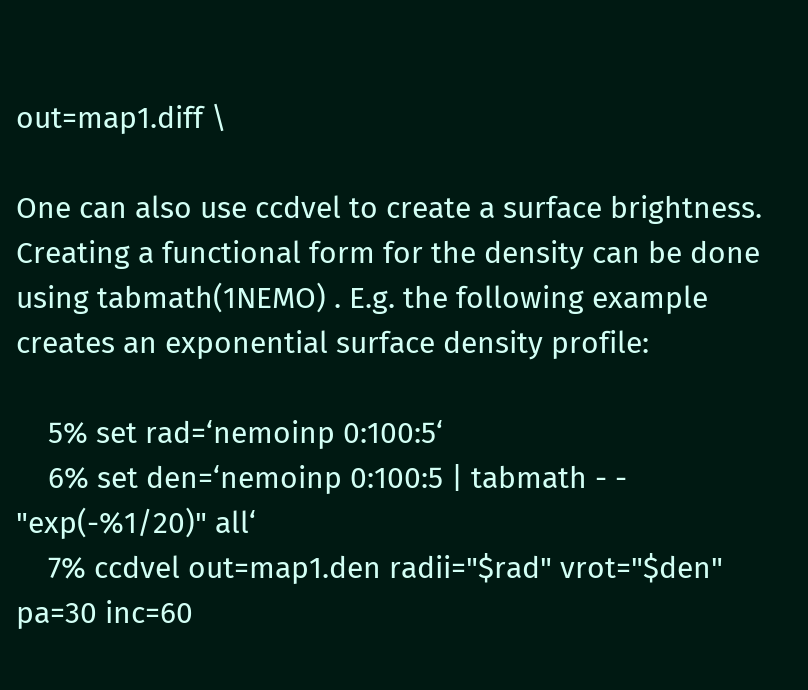out=map1.diff \

One can also use ccdvel to create a surface brightness. Creating a functional form for the density can be done using tabmath(1NEMO) . E.g. the following example creates an exponential surface density profile:

    5% set rad=‘nemoinp 0:100:5‘
    6% set den=‘nemoinp 0:100:5 | tabmath - - "exp(-%1/20)" all‘
    7% ccdvel out=map1.den radii="$rad" vrot="$den" pa=30 inc=60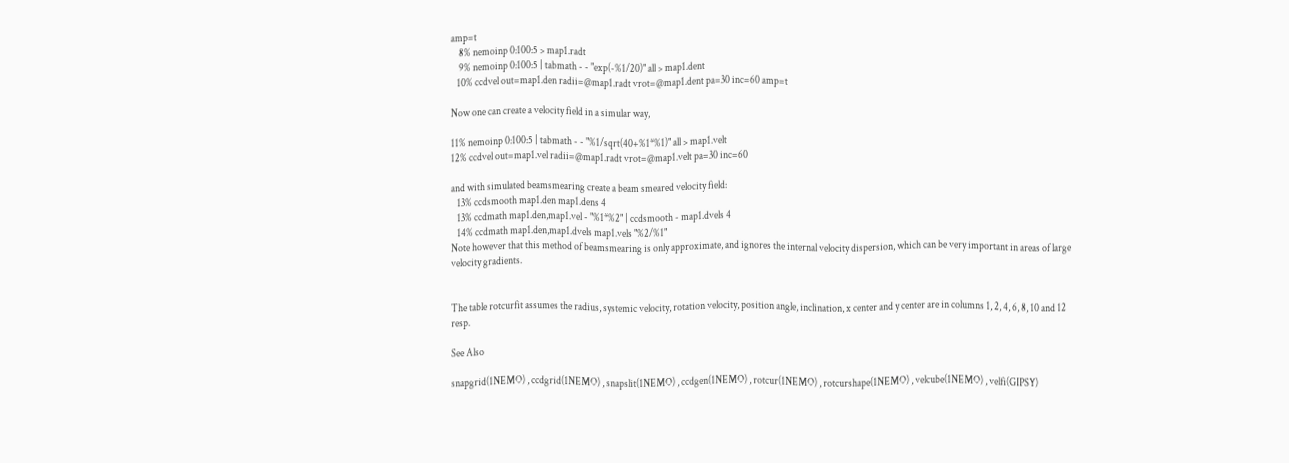amp=t
    8% nemoinp 0:100:5 > map1.radt
    9% nemoinp 0:100:5 | tabmath - - "exp(-%1/20)" all > map1.dent
   10% ccdvel out=map1.den radii=@map1.radt vrot=@map1.dent pa=30 inc=60 amp=t

Now one can create a velocity field in a simular way,

11% nemoinp 0:100:5 | tabmath - - "%1/sqrt(40+%1*%1)" all > map1.velt
12% ccdvel out=map1.vel radii=@map1.radt vrot=@map1.velt pa=30 inc=60

and with simulated beamsmearing create a beam smeared velocity field:
   13% ccdsmooth map1.den map1.dens 4
   13% ccdmath map1.den,map1.vel - "%1*%2" | ccdsmooth - map1.dvels 4
   14% ccdmath map1.den,map1.dvels map1.vels "%2/%1"
Note however that this method of beamsmearing is only approximate, and ignores the internal velocity dispersion, which can be very important in areas of large velocity gradients.


The table rotcurfit assumes the radius, systemic velocity, rotation velocity, position angle, inclination, x center and y center are in columns 1, 2, 4, 6, 8, 10 and 12 resp.

See Also

snapgrid(1NEMO) , ccdgrid(1NEMO) , snapslit(1NEMO) , ccdgen(1NEMO) , rotcur(1NEMO) , rotcurshape(1NEMO) , velcube(1NEMO) , velfi(GIPSY)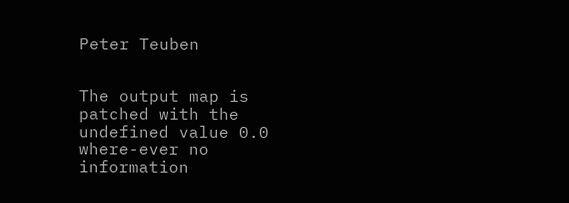Peter Teuben


The output map is patched with the undefined value 0.0 where-ever no information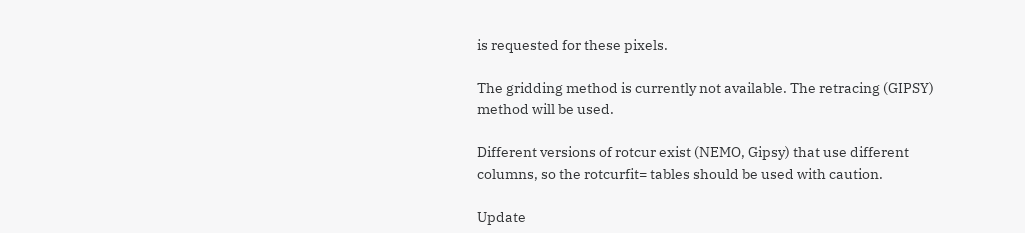is requested for these pixels.

The gridding method is currently not available. The retracing (GIPSY) method will be used.

Different versions of rotcur exist (NEMO, Gipsy) that use different columns, so the rotcurfit= tables should be used with caution.

Update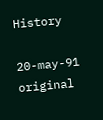History

20-may-91    original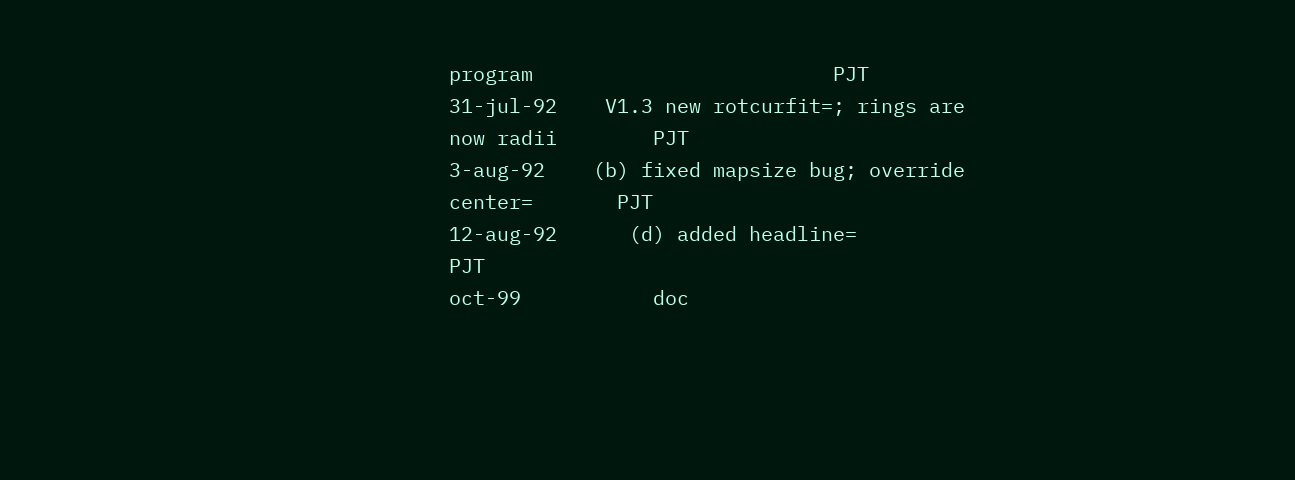program                         PJT
31-jul-92    V1.3 new rotcurfit=; rings are now radii        PJT
3-aug-92    (b) fixed mapsize bug; override center=       PJT
12-aug-92      (d) added headline=                          PJT
oct-99           doc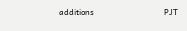additions                                   PJT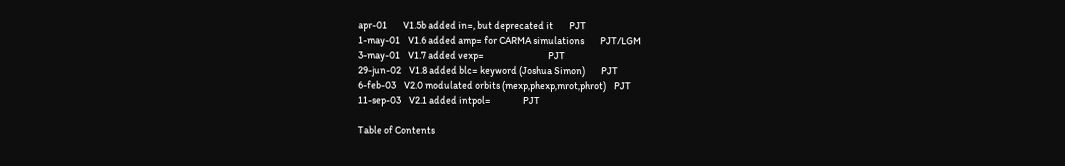apr-01        V1.5b added in=, but deprecated it        PJT
1-may-01    V1.6 added amp= for CARMA simulations        PJT/LGM
3-may-01    V1.7 added vexp=                                PJT
29-jun-02    V1.8 added blc= keyword (Joshua Simon)        PJT
6-feb-03    V2.0 modulated orbits (mexp,phexp,mrot,phrot)    PJT
11-sep-03    V2.1 added intpol=                PJT

Table of Contents